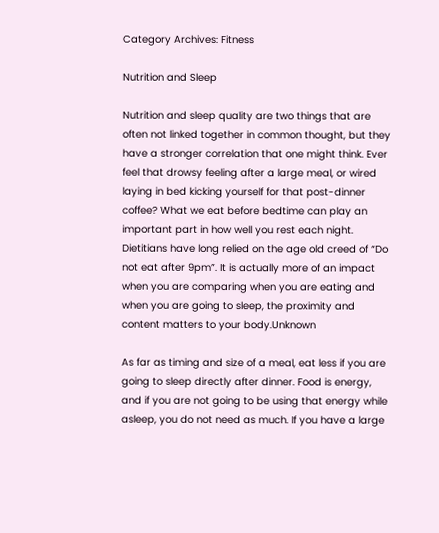Category Archives: Fitness

Nutrition and Sleep

Nutrition and sleep quality are two things that are often not linked together in common thought, but they have a stronger correlation that one might think. Ever feel that drowsy feeling after a large meal, or wired laying in bed kicking yourself for that post-dinner coffee? What we eat before bedtime can play an important part in how well you rest each night. Dietitians have long relied on the age old creed of “Do not eat after 9pm”. It is actually more of an impact when you are comparing when you are eating and when you are going to sleep, the proximity and content matters to your body.Unknown

As far as timing and size of a meal, eat less if you are going to sleep directly after dinner. Food is energy, and if you are not going to be using that energy while asleep, you do not need as much. If you have a large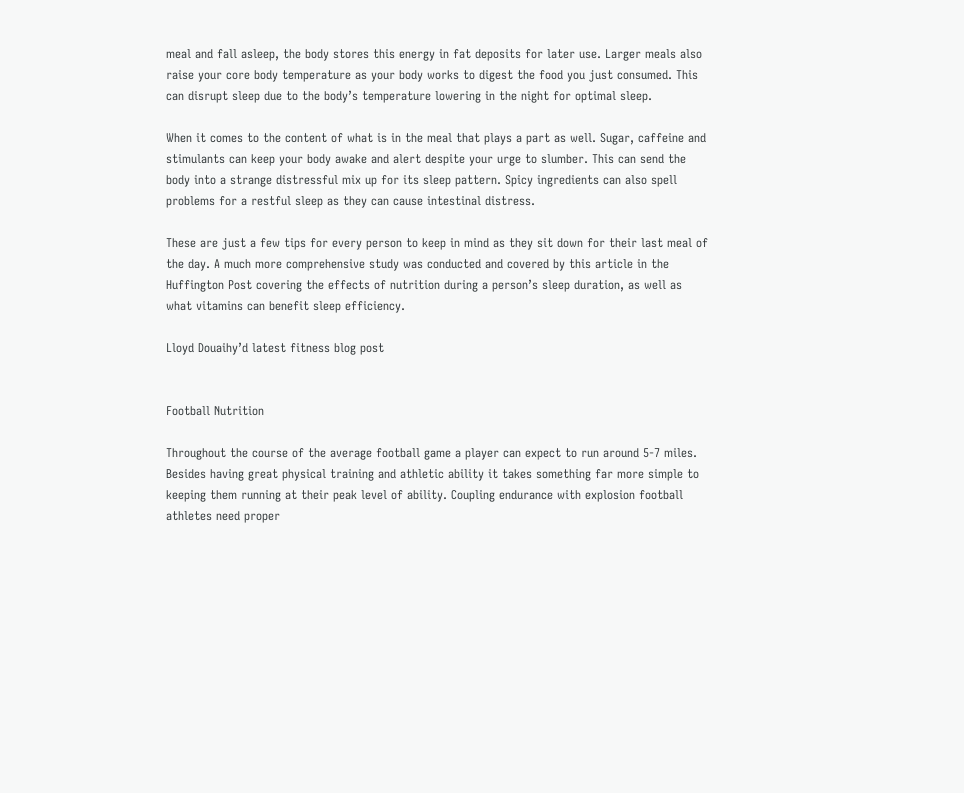meal and fall asleep, the body stores this energy in fat deposits for later use. Larger meals also raise your core body temperature as your body works to digest the food you just consumed. This can disrupt sleep due to the body’s temperature lowering in the night for optimal sleep.

When it comes to the content of what is in the meal that plays a part as well. Sugar, caffeine and stimulants can keep your body awake and alert despite your urge to slumber. This can send the body into a strange distressful mix up for its sleep pattern. Spicy ingredients can also spell problems for a restful sleep as they can cause intestinal distress.

These are just a few tips for every person to keep in mind as they sit down for their last meal of the day. A much more comprehensive study was conducted and covered by this article in the Huffington Post covering the effects of nutrition during a person’s sleep duration, as well as what vitamins can benefit sleep efficiency.

Lloyd Douaihy’d latest fitness blog post


Football Nutrition

Throughout the course of the average football game a player can expect to run around 5-7 miles. Besides having great physical training and athletic ability it takes something far more simple to keeping them running at their peak level of ability. Coupling endurance with explosion football athletes need proper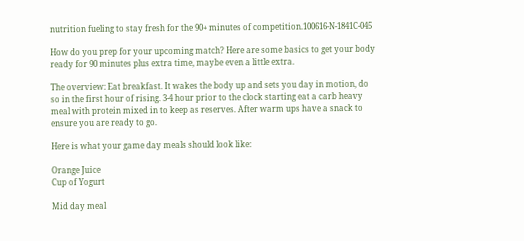nutrition fueling to stay fresh for the 90+ minutes of competition.100616-N-1841C-045

How do you prep for your upcoming match? Here are some basics to get your body ready for 90 minutes plus extra time, maybe even a little extra.

The overview: Eat breakfast. It wakes the body up and sets you day in motion, do so in the first hour of rising. 3-4 hour prior to the clock starting eat a carb heavy meal with protein mixed in to keep as reserves. After warm ups have a snack to ensure you are ready to go.

Here is what your game day meals should look like:

Orange Juice
Cup of Yogurt

Mid day meal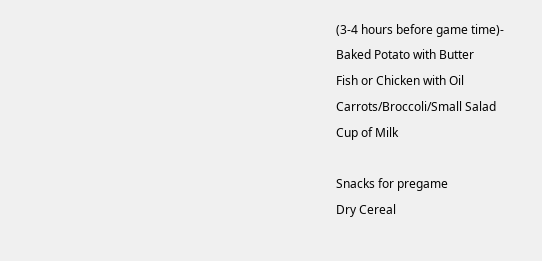(3-4 hours before game time)-
Baked Potato with Butter
Fish or Chicken with Oil
Carrots/Broccoli/Small Salad
Cup of Milk

Snacks for pregame
Dry Cereal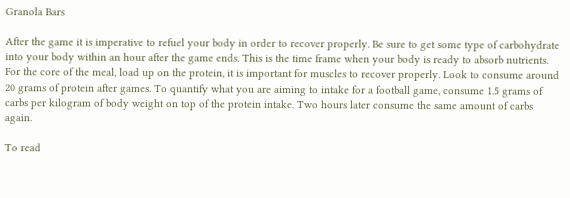Granola Bars

After the game it is imperative to refuel your body in order to recover properly. Be sure to get some type of carbohydrate into your body within an hour after the game ends. This is the time frame when your body is ready to absorb nutrients. For the core of the meal, load up on the protein, it is important for muscles to recover properly. Look to consume around 20 grams of protein after games. To quantify what you are aiming to intake for a football game, consume 1.5 grams of carbs per kilogram of body weight on top of the protein intake. Two hours later consume the same amount of carbs again.

To read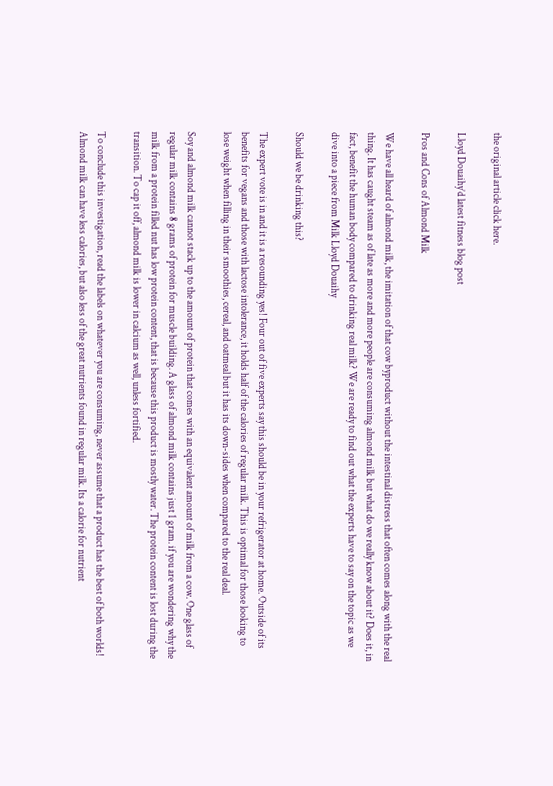the original article click here.

Lloyd Douaihy’d latest fitness blog post

Pros and Cons of Almond Milk

We have all heard of almond milk, the imitation of that cow byproduct without the intestinal distress that often comes along with the real thing. It has caught steam as of late as more and more people are consuming almond milk but what do we really know about it? Does it, in fact, benefit the human body compared to drinking real milk? We are ready to find out what the experts have to say on the topic as we dive into a piece from Milk Lloyd Douaihy

Should we be drinking this?

The expert vote is in and it is a resounding yes! Four out of five experts say this should be in your refrigerator at home. Outside of its benefits for vegans and those with lactose intolerance, it holds half of the calories of regular milk. This is optimal for those looking to lose weight when filling in their smoothies, cereal, and oatmeal but it has its down-sides when compared to the real deal.

Soy and almond milk cannot stack up to the amount of protein that comes with an equivalent amount of milk from a cow. One glass of regular milk contains 8 grams of protein for muscle building. A glass of almond milk contains just 1 gram. if you are wondering why the milk from a protein filled nut has low protein content, that is because this product is mostly water. The protein content is lost during the transition. To cap it off, almond milk is lower in calcium as well, unless fortified.

To conclude this investigation, read the labels on whatever you are consuming, never assume that a product has the best of both worlds! Almond milk can have less calories, but also less of the great nutrients found in regular milk. Its a calorie for nutrient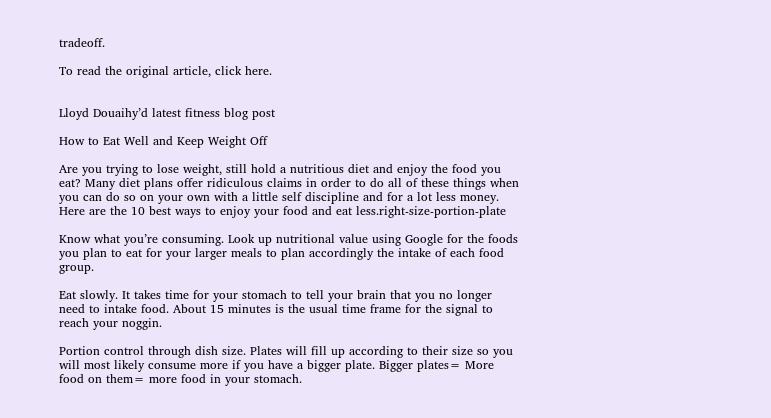tradeoff.

To read the original article, click here.


Lloyd Douaihy’d latest fitness blog post

How to Eat Well and Keep Weight Off

Are you trying to lose weight, still hold a nutritious diet and enjoy the food you eat? Many diet plans offer ridiculous claims in order to do all of these things when you can do so on your own with a little self discipline and for a lot less money. Here are the 10 best ways to enjoy your food and eat less.right-size-portion-plate

Know what you’re consuming. Look up nutritional value using Google for the foods you plan to eat for your larger meals to plan accordingly the intake of each food group.

Eat slowly. It takes time for your stomach to tell your brain that you no longer need to intake food. About 15 minutes is the usual time frame for the signal to reach your noggin.

Portion control through dish size. Plates will fill up according to their size so you will most likely consume more if you have a bigger plate. Bigger plates= More food on them= more food in your stomach.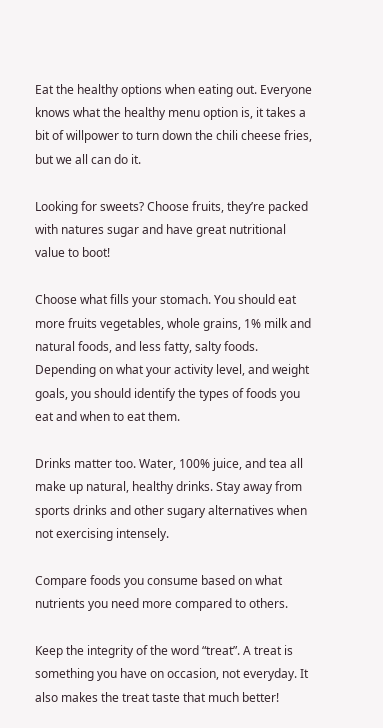Eat the healthy options when eating out. Everyone knows what the healthy menu option is, it takes a bit of willpower to turn down the chili cheese fries, but we all can do it.

Looking for sweets? Choose fruits, they’re packed with natures sugar and have great nutritional value to boot!

Choose what fills your stomach. You should eat more fruits vegetables, whole grains, 1% milk and natural foods, and less fatty, salty foods.
Depending on what your activity level, and weight goals, you should identify the types of foods you eat and when to eat them.

Drinks matter too. Water, 100% juice, and tea all make up natural, healthy drinks. Stay away from sports drinks and other sugary alternatives when not exercising intensely.

Compare foods you consume based on what nutrients you need more compared to others.

Keep the integrity of the word “treat”. A treat is something you have on occasion, not everyday. It also makes the treat taste that much better!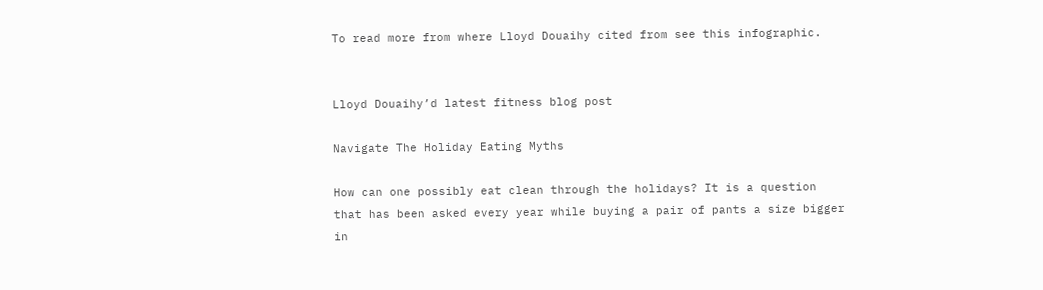To read more from where Lloyd Douaihy cited from see this infographic.


Lloyd Douaihy’d latest fitness blog post

Navigate The Holiday Eating Myths

How can one possibly eat clean through the holidays? It is a question that has been asked every year while buying a pair of pants a size bigger in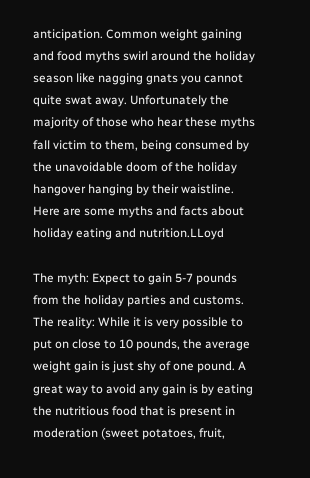anticipation. Common weight gaining and food myths swirl around the holiday season like nagging gnats you cannot quite swat away. Unfortunately the majority of those who hear these myths fall victim to them, being consumed by the unavoidable doom of the holiday hangover hanging by their waistline. Here are some myths and facts about holiday eating and nutrition.LLoyd

The myth: Expect to gain 5-7 pounds from the holiday parties and customs.
The reality: While it is very possible to put on close to 10 pounds, the average weight gain is just shy of one pound. A great way to avoid any gain is by eating the nutritious food that is present in moderation (sweet potatoes, fruit,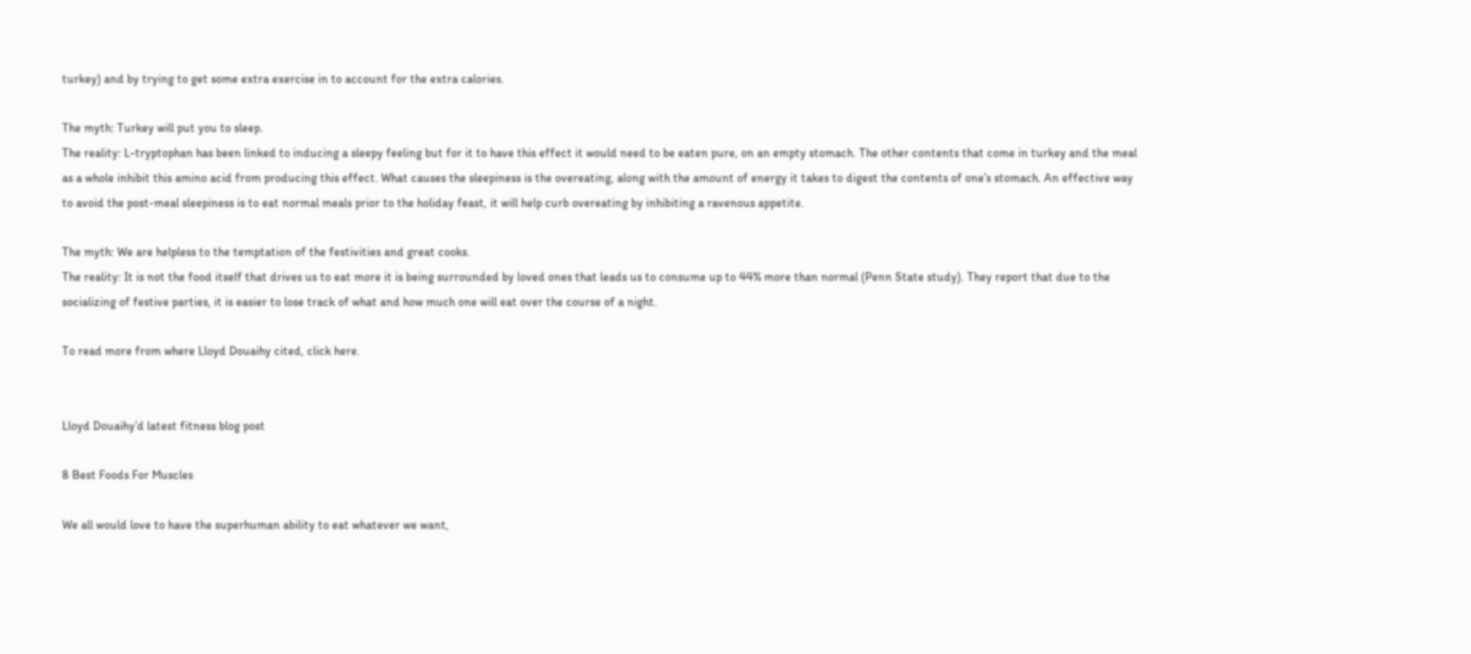turkey) and by trying to get some extra exercise in to account for the extra calories.

The myth: Turkey will put you to sleep.
The reality: L-tryptophan has been linked to inducing a sleepy feeling but for it to have this effect it would need to be eaten pure, on an empty stomach. The other contents that come in turkey and the meal as a whole inhibit this amino acid from producing this effect. What causes the sleepiness is the overeating, along with the amount of energy it takes to digest the contents of one’s stomach. An effective way to avoid the post-meal sleepiness is to eat normal meals prior to the holiday feast, it will help curb overeating by inhibiting a ravenous appetite.

The myth: We are helpless to the temptation of the festivities and great cooks.
The reality: It is not the food itself that drives us to eat more it is being surrounded by loved ones that leads us to consume up to 44% more than normal (Penn State study). They report that due to the socializing of festive parties, it is easier to lose track of what and how much one will eat over the course of a night.

To read more from where Lloyd Douaihy cited, click here.


Lloyd Douaihy’d latest fitness blog post

8 Best Foods For Muscles

We all would love to have the superhuman ability to eat whatever we want,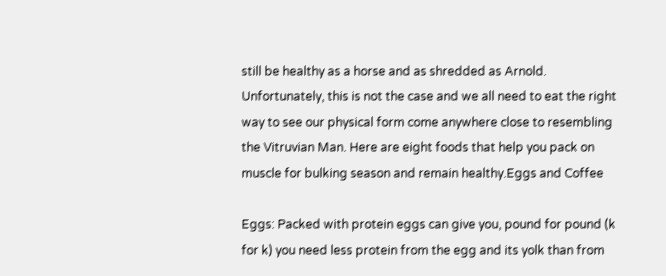still be healthy as a horse and as shredded as Arnold. Unfortunately, this is not the case and we all need to eat the right way to see our physical form come anywhere close to resembling the Vitruvian Man. Here are eight foods that help you pack on muscle for bulking season and remain healthy.Eggs and Coffee

Eggs: Packed with protein eggs can give you, pound for pound (k for k) you need less protein from the egg and its yolk than from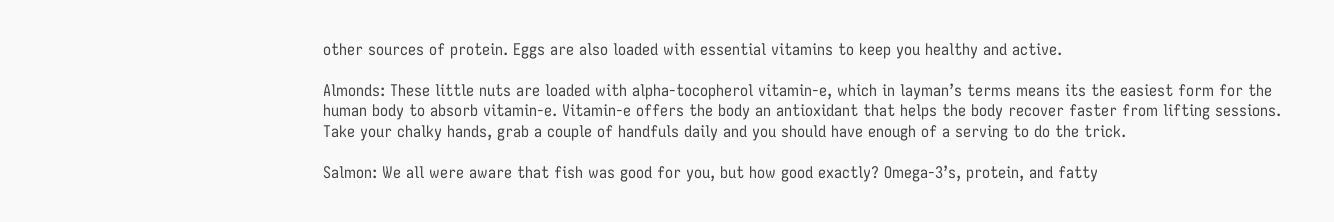other sources of protein. Eggs are also loaded with essential vitamins to keep you healthy and active.

Almonds: These little nuts are loaded with alpha-tocopherol vitamin-e, which in layman’s terms means its the easiest form for the human body to absorb vitamin-e. Vitamin-e offers the body an antioxidant that helps the body recover faster from lifting sessions. Take your chalky hands, grab a couple of handfuls daily and you should have enough of a serving to do the trick.

Salmon: We all were aware that fish was good for you, but how good exactly? Omega-3’s, protein, and fatty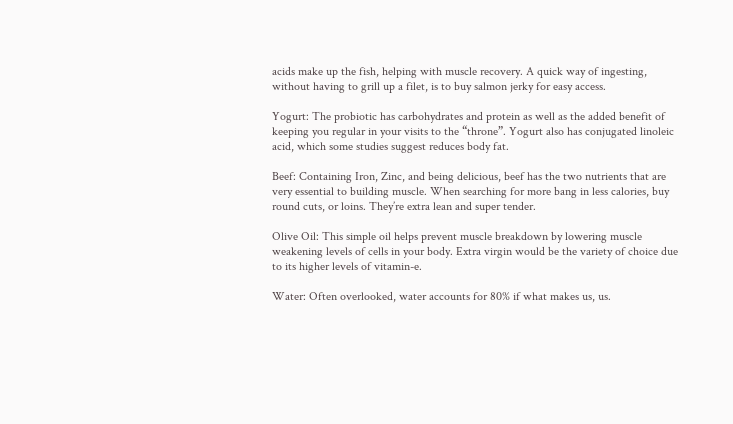acids make up the fish, helping with muscle recovery. A quick way of ingesting, without having to grill up a filet, is to buy salmon jerky for easy access.

Yogurt: The probiotic has carbohydrates and protein as well as the added benefit of keeping you regular in your visits to the “throne”. Yogurt also has conjugated linoleic acid, which some studies suggest reduces body fat.

Beef: Containing Iron, Zinc, and being delicious, beef has the two nutrients that are very essential to building muscle. When searching for more bang in less calories, buy round cuts, or loins. They’re extra lean and super tender.

Olive Oil: This simple oil helps prevent muscle breakdown by lowering muscle weakening levels of cells in your body. Extra virgin would be the variety of choice due to its higher levels of vitamin-e.

Water: Often overlooked, water accounts for 80% if what makes us, us.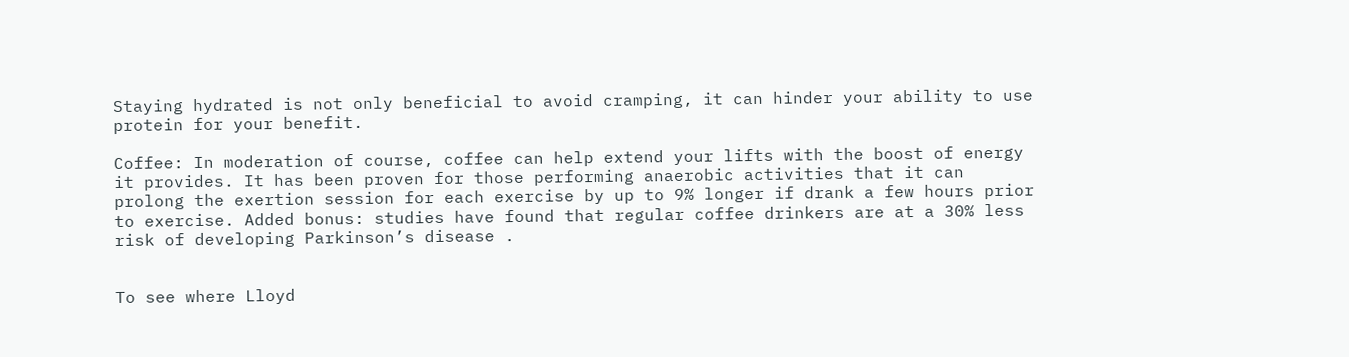Staying hydrated is not only beneficial to avoid cramping, it can hinder your ability to use protein for your benefit.

Coffee: In moderation of course, coffee can help extend your lifts with the boost of energy it provides. It has been proven for those performing anaerobic activities that it can prolong the exertion session for each exercise by up to 9% longer if drank a few hours prior to exercise. Added bonus: studies have found that regular coffee drinkers are at a 30% less risk of developing Parkinson’s disease .


To see where Lloyd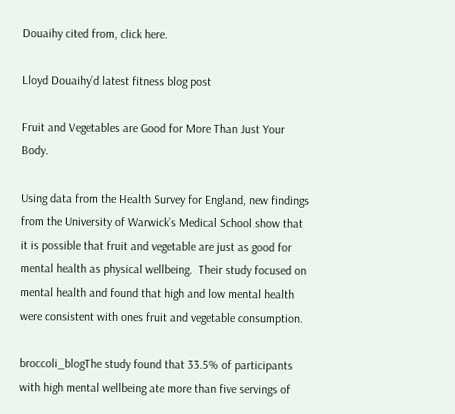Douaihy cited from, click here.

Lloyd Douaihy’d latest fitness blog post

Fruit and Vegetables are Good for More Than Just Your Body.

Using data from the Health Survey for England, new findings from the University of Warwick’s Medical School show that it is possible that fruit and vegetable are just as good for mental health as physical wellbeing.  Their study focused on mental health and found that high and low mental health were consistent with ones fruit and vegetable consumption.

broccoli_blogThe study found that 33.5% of participants with high mental wellbeing ate more than five servings of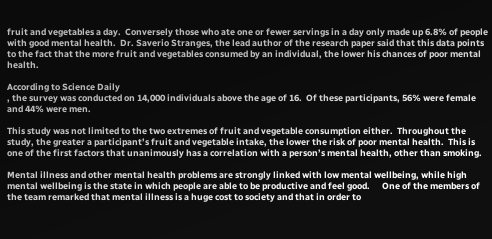fruit and vegetables a day.  Conversely those who ate one or fewer servings in a day only made up 6.8% of people with good mental health.  Dr. Saverio Stranges, the lead author of the research paper said that this data points to the fact that the more fruit and vegetables consumed by an individual, the lower his chances of poor mental health.

According to Science Daily
, the survey was conducted on 14,000 individuals above the age of 16.  Of these participants, 56% were female and 44% were men.

This study was not limited to the two extremes of fruit and vegetable consumption either.  Throughout the study, the greater a participant’s fruit and vegetable intake, the lower the risk of poor mental health.  This is one of the first factors that unanimously has a correlation with a person’s mental health, other than smoking.

Mental illness and other mental health problems are strongly linked with low mental wellbeing, while high mental wellbeing is the state in which people are able to be productive and feel good.      One of the members of the team remarked that mental illness is a huge cost to society and that in order to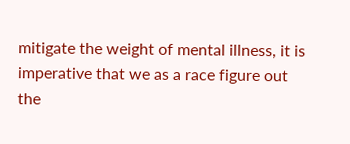mitigate the weight of mental illness, it is imperative that we as a race figure out the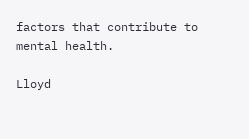factors that contribute to mental health.

Lloyd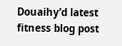Douaihy’d latest fitness blog post